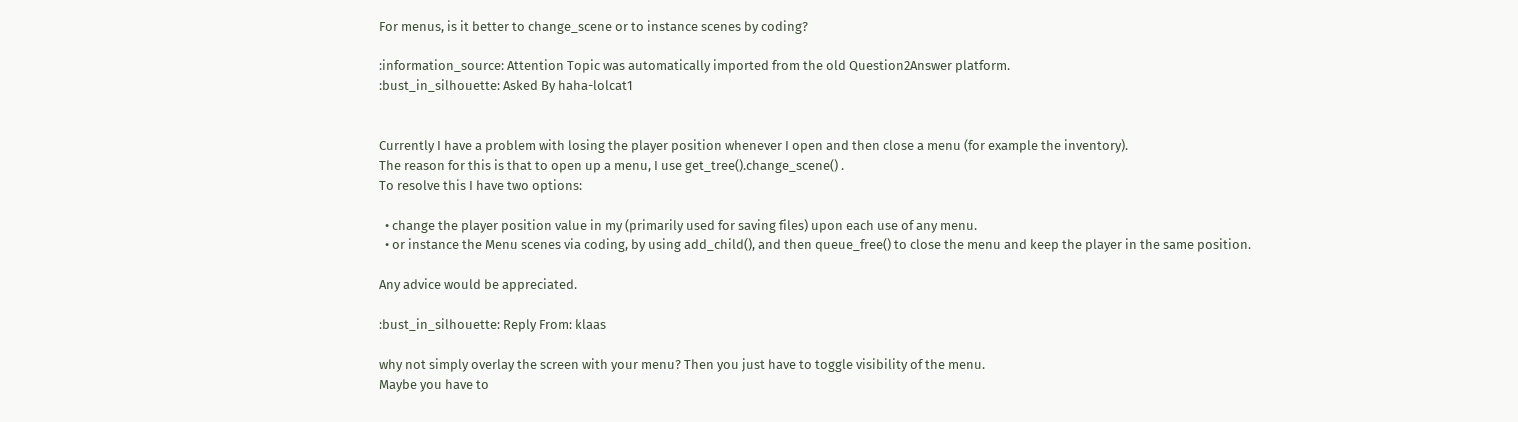For menus, is it better to change_scene or to instance scenes by coding?

:information_source: Attention Topic was automatically imported from the old Question2Answer platform.
:bust_in_silhouette: Asked By haha-lolcat1


Currently I have a problem with losing the player position whenever I open and then close a menu (for example the inventory).
The reason for this is that to open up a menu, I use get_tree().change_scene() .
To resolve this I have two options:

  • change the player position value in my (primarily used for saving files) upon each use of any menu.
  • or instance the Menu scenes via coding, by using add_child(), and then queue_free() to close the menu and keep the player in the same position.

Any advice would be appreciated.

:bust_in_silhouette: Reply From: klaas

why not simply overlay the screen with your menu? Then you just have to toggle visibility of the menu.
Maybe you have to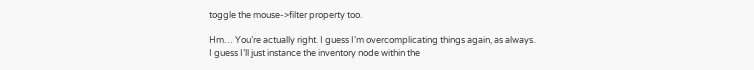toggle the mouse->filter property too.

Hm… You’re actually right. I guess I’m overcomplicating things again, as always.
I guess I’ll just instance the inventory node within the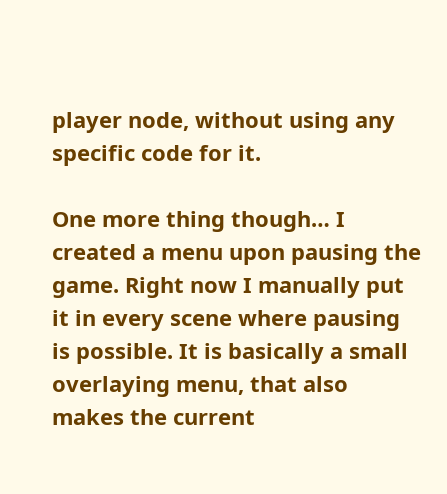player node, without using any specific code for it.

One more thing though… I created a menu upon pausing the game. Right now I manually put it in every scene where pausing is possible. It is basically a small overlaying menu, that also makes the current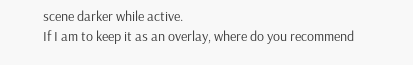scene darker while active.
If I am to keep it as an overlay, where do you recommend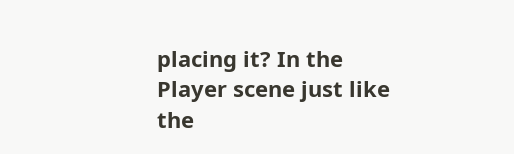placing it? In the Player scene just like the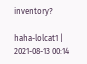inventory?

haha-lolcat1 | 2021-08-13 00:14